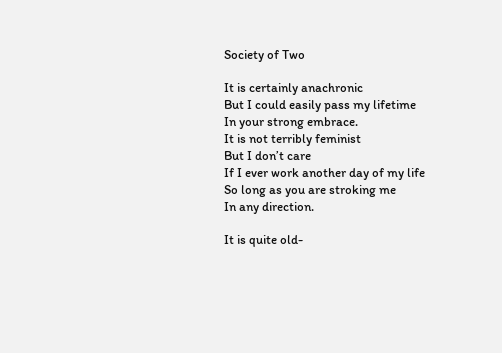Society of Two

It is certainly anachronic
But I could easily pass my lifetime
In your strong embrace.
It is not terribly feminist
But I don’t care
If I ever work another day of my life
So long as you are stroking me
In any direction.

It is quite old-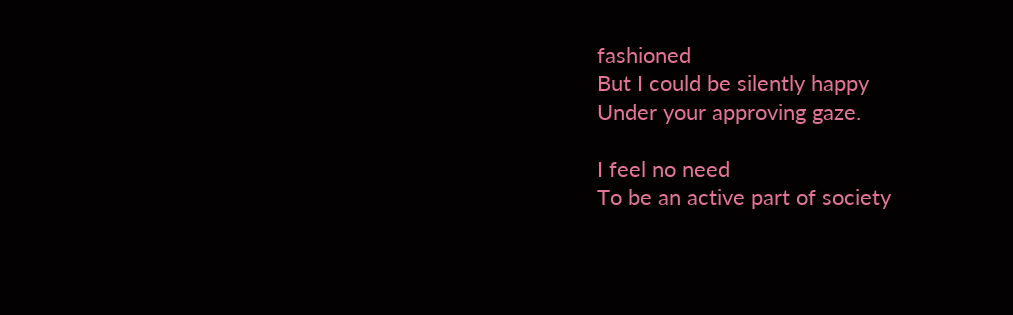fashioned
But I could be silently happy
Under your approving gaze.

I feel no need
To be an active part of society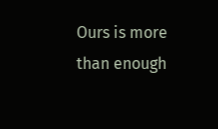Ours is more than enough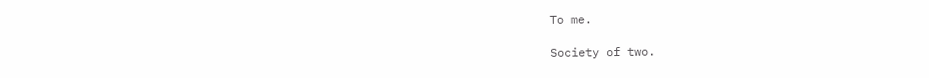To me.

Society of two.